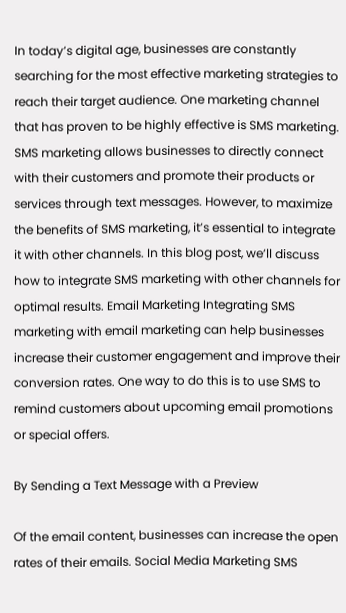In today’s digital age, businesses are constantly searching for the most effective marketing strategies to reach their target audience. One marketing channel that has proven to be highly effective is SMS marketing. SMS marketing allows businesses to directly connect with their customers and promote their products or services through text messages. However, to maximize the benefits of SMS marketing, it’s essential to integrate it with other channels. In this blog post, we’ll discuss how to integrate SMS marketing with other channels for optimal results. Email Marketing Integrating SMS marketing with email marketing can help businesses increase their customer engagement and improve their conversion rates. One way to do this is to use SMS to remind customers about upcoming email promotions or special offers.

By Sending a Text Message with a Preview

Of the email content, businesses can increase the open rates of their emails. Social Media Marketing SMS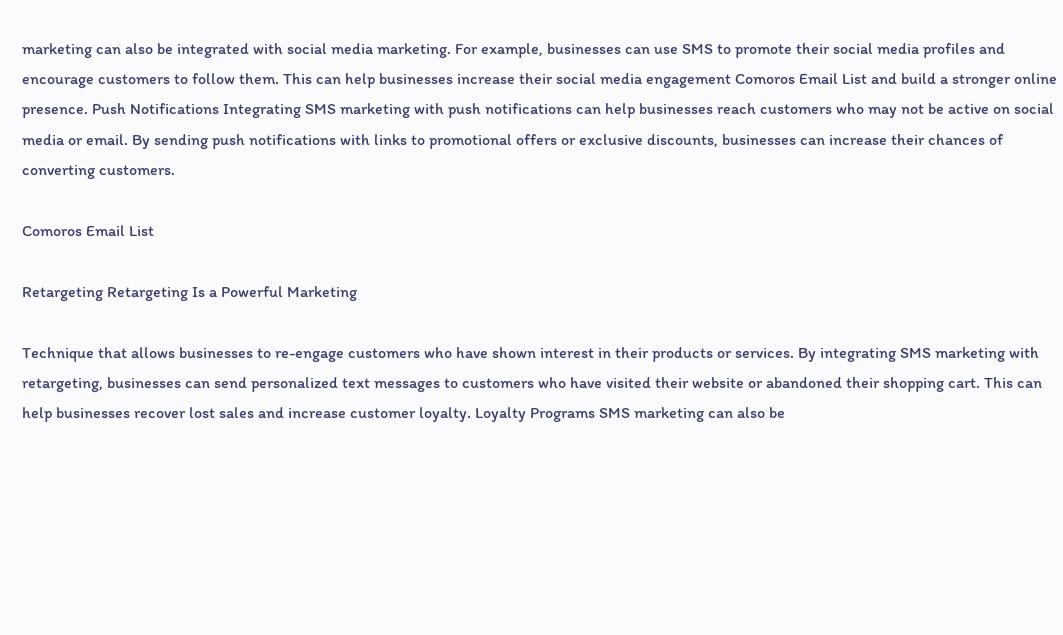marketing can also be integrated with social media marketing. For example, businesses can use SMS to promote their social media profiles and encourage customers to follow them. This can help businesses increase their social media engagement Comoros Email List and build a stronger online presence. Push Notifications Integrating SMS marketing with push notifications can help businesses reach customers who may not be active on social media or email. By sending push notifications with links to promotional offers or exclusive discounts, businesses can increase their chances of converting customers.

Comoros Email List

Retargeting Retargeting Is a Powerful Marketing

Technique that allows businesses to re-engage customers who have shown interest in their products or services. By integrating SMS marketing with retargeting, businesses can send personalized text messages to customers who have visited their website or abandoned their shopping cart. This can help businesses recover lost sales and increase customer loyalty. Loyalty Programs SMS marketing can also be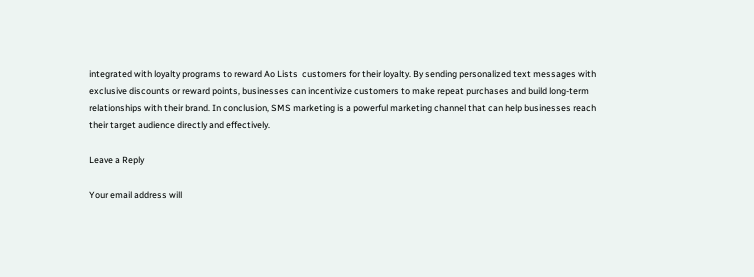integrated with loyalty programs to reward Ao Lists  customers for their loyalty. By sending personalized text messages with exclusive discounts or reward points, businesses can incentivize customers to make repeat purchases and build long-term relationships with their brand. In conclusion, SMS marketing is a powerful marketing channel that can help businesses reach their target audience directly and effectively.

Leave a Reply

Your email address will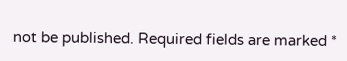not be published. Required fields are marked *